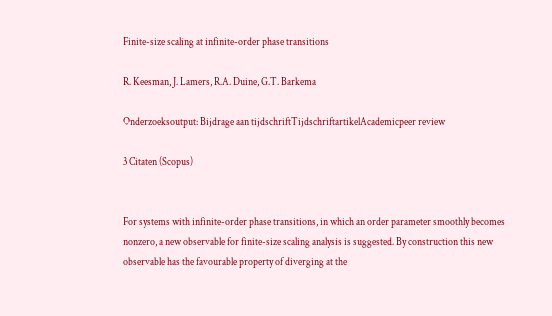Finite-size scaling at infinite-order phase transitions

R. Keesman, J. Lamers, R.A. Duine, G.T. Barkema

Onderzoeksoutput: Bijdrage aan tijdschriftTijdschriftartikelAcademicpeer review

3 Citaten (Scopus)


For systems with infinite-order phase transitions, in which an order parameter smoothly becomes nonzero, a new observable for finite-size scaling analysis is suggested. By construction this new observable has the favourable property of diverging at the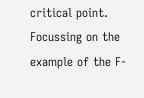critical point. Focussing on the example of the F-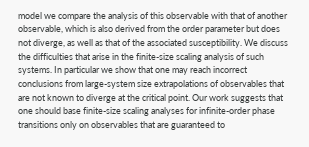model we compare the analysis of this observable with that of another observable, which is also derived from the order parameter but does not diverge, as well as that of the associated susceptibility. We discuss the difficulties that arise in the finite-size scaling analysis of such systems. In particular we show that one may reach incorrect conclusions from large-system size extrapolations of observables that are not known to diverge at the critical point. Our work suggests that one should base finite-size scaling analyses for infinite-order phase transitions only on observables that are guaranteed to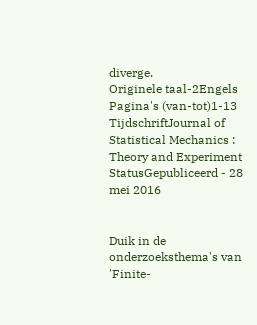diverge.
Originele taal-2Engels
Pagina's (van-tot)1-13
TijdschriftJournal of Statistical Mechanics : Theory and Experiment
StatusGepubliceerd - 28 mei 2016


Duik in de onderzoeksthema's van 'Finite-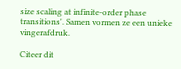size scaling at infinite-order phase transitions'. Samen vormen ze een unieke vingerafdruk.

Citeer dit